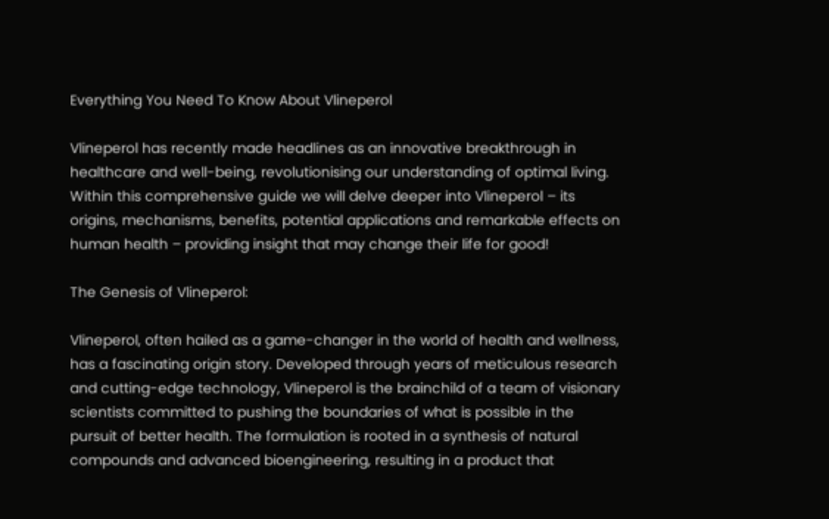Everything You Need To Know About Vlineperol

Vlineperol has recently made headlines as an innovative breakthrough in healthcare and well-being, revolutionising our understanding of optimal living. Within this comprehensive guide we will delve deeper into Vlineperol – its origins, mechanisms, benefits, potential applications and remarkable effects on human health – providing insight that may change their life for good!

The Genesis of Vlineperol:

Vlineperol, often hailed as a game-changer in the world of health and wellness, has a fascinating origin story. Developed through years of meticulous research and cutting-edge technology, Vlineperol is the brainchild of a team of visionary scientists committed to pushing the boundaries of what is possible in the pursuit of better health. The formulation is rooted in a synthesis of natural compounds and advanced bioengineering, resulting in a product that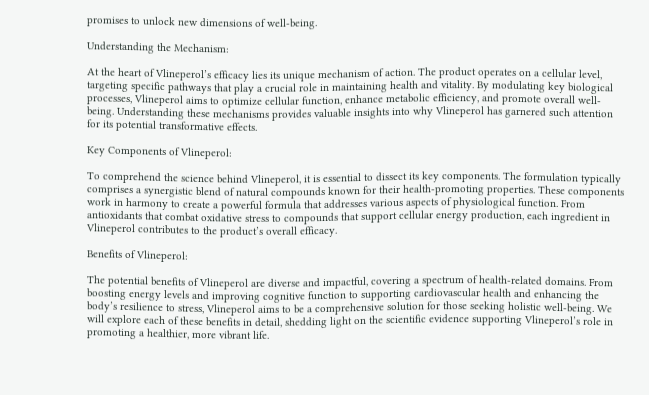promises to unlock new dimensions of well-being.

Understanding the Mechanism:

At the heart of Vlineperol’s efficacy lies its unique mechanism of action. The product operates on a cellular level, targeting specific pathways that play a crucial role in maintaining health and vitality. By modulating key biological processes, Vlineperol aims to optimize cellular function, enhance metabolic efficiency, and promote overall well-being. Understanding these mechanisms provides valuable insights into why Vlineperol has garnered such attention for its potential transformative effects.

Key Components of Vlineperol:

To comprehend the science behind Vlineperol, it is essential to dissect its key components. The formulation typically comprises a synergistic blend of natural compounds known for their health-promoting properties. These components work in harmony to create a powerful formula that addresses various aspects of physiological function. From antioxidants that combat oxidative stress to compounds that support cellular energy production, each ingredient in Vlineperol contributes to the product’s overall efficacy.

Benefits of Vlineperol:

The potential benefits of Vlineperol are diverse and impactful, covering a spectrum of health-related domains. From boosting energy levels and improving cognitive function to supporting cardiovascular health and enhancing the body’s resilience to stress, Vlineperol aims to be a comprehensive solution for those seeking holistic well-being. We will explore each of these benefits in detail, shedding light on the scientific evidence supporting Vlineperol’s role in promoting a healthier, more vibrant life.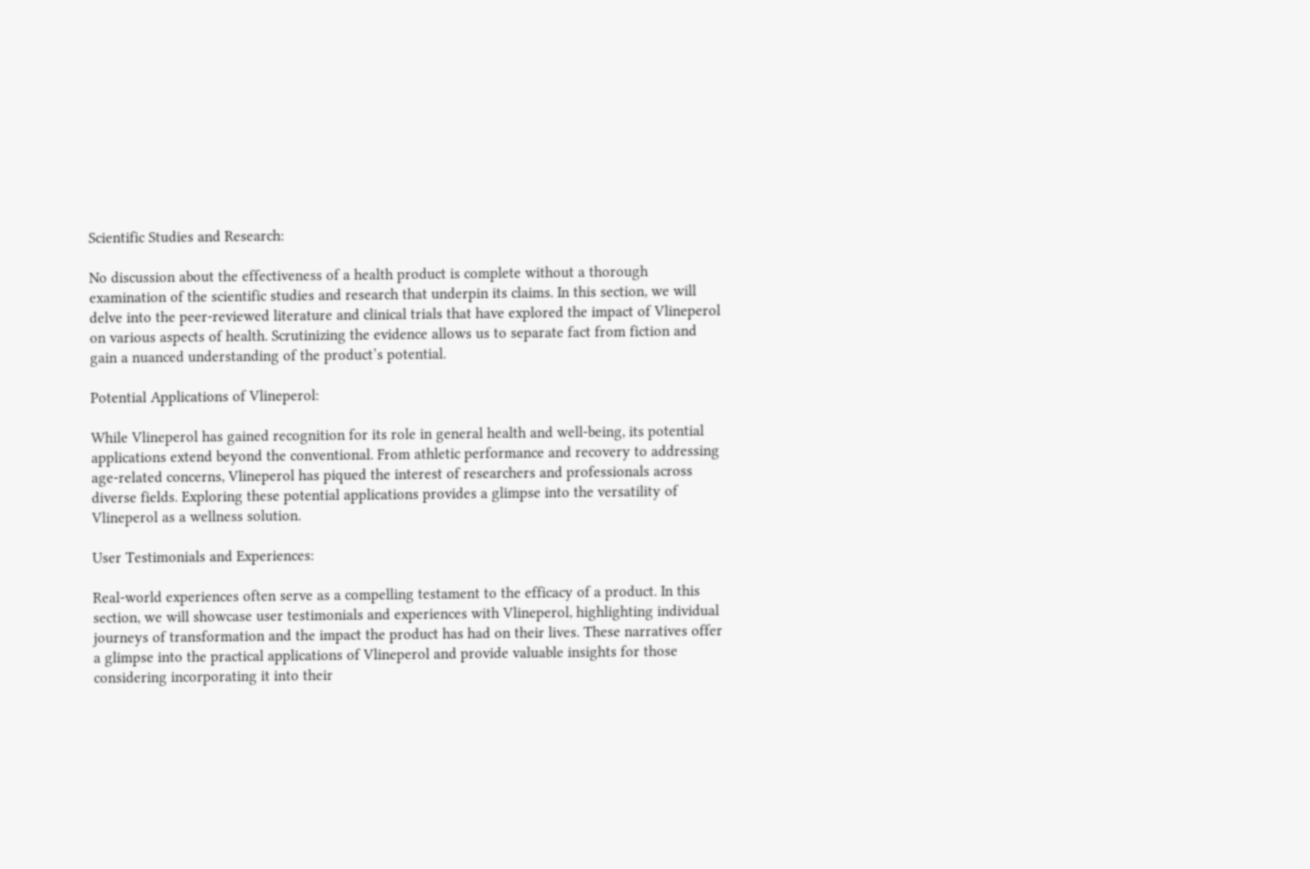Scientific Studies and Research:

No discussion about the effectiveness of a health product is complete without a thorough examination of the scientific studies and research that underpin its claims. In this section, we will delve into the peer-reviewed literature and clinical trials that have explored the impact of Vlineperol on various aspects of health. Scrutinizing the evidence allows us to separate fact from fiction and gain a nuanced understanding of the product’s potential.

Potential Applications of Vlineperol:

While Vlineperol has gained recognition for its role in general health and well-being, its potential applications extend beyond the conventional. From athletic performance and recovery to addressing age-related concerns, Vlineperol has piqued the interest of researchers and professionals across diverse fields. Exploring these potential applications provides a glimpse into the versatility of Vlineperol as a wellness solution.

User Testimonials and Experiences:

Real-world experiences often serve as a compelling testament to the efficacy of a product. In this section, we will showcase user testimonials and experiences with Vlineperol, highlighting individual journeys of transformation and the impact the product has had on their lives. These narratives offer a glimpse into the practical applications of Vlineperol and provide valuable insights for those considering incorporating it into their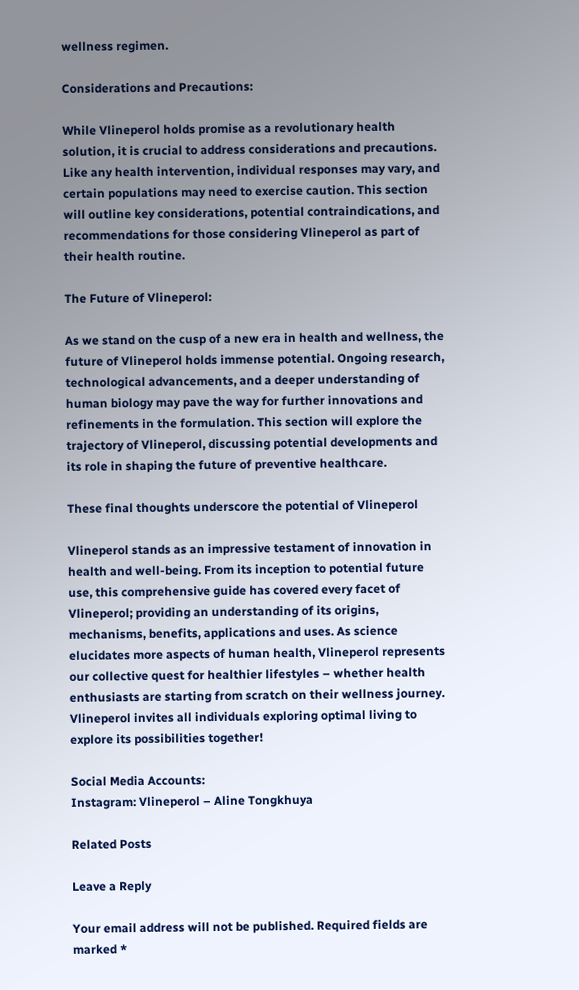wellness regimen.

Considerations and Precautions:

While Vlineperol holds promise as a revolutionary health solution, it is crucial to address considerations and precautions. Like any health intervention, individual responses may vary, and certain populations may need to exercise caution. This section will outline key considerations, potential contraindications, and recommendations for those considering Vlineperol as part of their health routine.

The Future of Vlineperol:

As we stand on the cusp of a new era in health and wellness, the future of Vlineperol holds immense potential. Ongoing research, technological advancements, and a deeper understanding of human biology may pave the way for further innovations and refinements in the formulation. This section will explore the trajectory of Vlineperol, discussing potential developments and its role in shaping the future of preventive healthcare.

These final thoughts underscore the potential of Vlineperol

Vlineperol stands as an impressive testament of innovation in health and well-being. From its inception to potential future use, this comprehensive guide has covered every facet of Vlineperol; providing an understanding of its origins, mechanisms, benefits, applications and uses. As science elucidates more aspects of human health, Vlineperol represents our collective quest for healthier lifestyles – whether health enthusiasts are starting from scratch on their wellness journey. Vlineperol invites all individuals exploring optimal living to explore its possibilities together!

Social Media Accounts:
Instagram: Vlineperol – Aline Tongkhuya

Related Posts

Leave a Reply

Your email address will not be published. Required fields are marked *